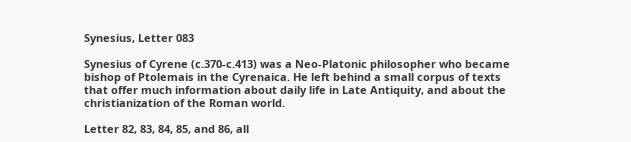Synesius, Letter 083

Synesius of Cyrene (c.370-c.413) was a Neo-Platonic philosopher who became bishop of Ptolemais in the Cyrenaica. He left behind a small corpus of texts that offer much information about daily life in Late Antiquity, and about the christianization of the Roman world.

Letter 82, 83, 84, 85, and 86, all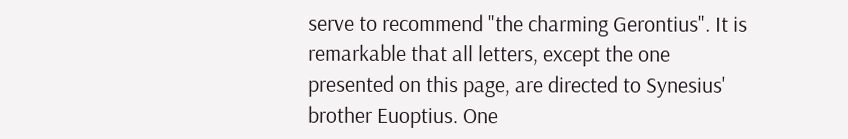serve to recommend "the charming Gerontius". It is remarkable that all letters, except the one presented on this page, are directed to Synesius' brother Euoptius. One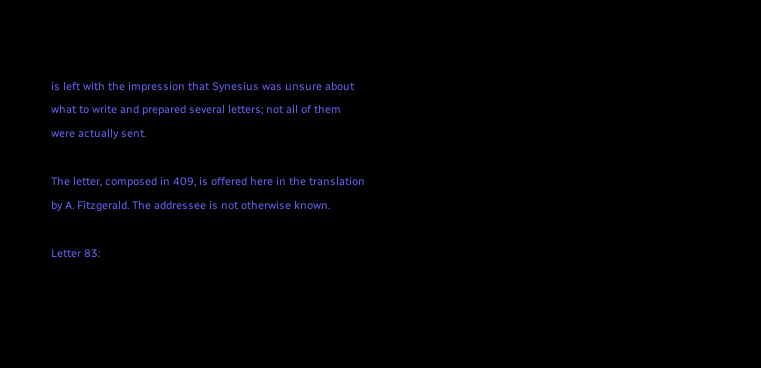is left with the impression that Synesius was unsure about what to write and prepared several letters; not all of them were actually sent.

The letter, composed in 409, is offered here in the translation by A. Fitzgerald. The addressee is not otherwise known.

Letter 83: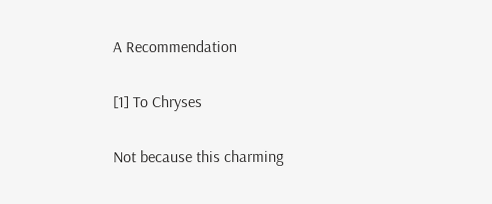A Recommendation

[1] To Chryses

Not because this charming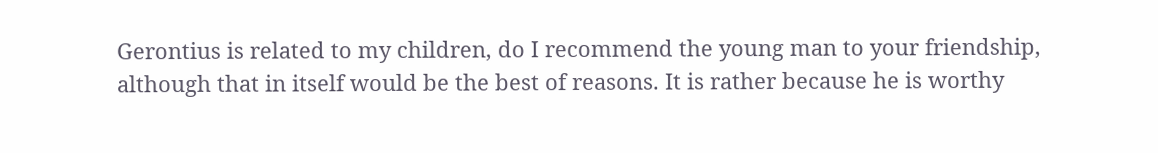Gerontius is related to my children, do I recommend the young man to your friendship, although that in itself would be the best of reasons. It is rather because he is worthy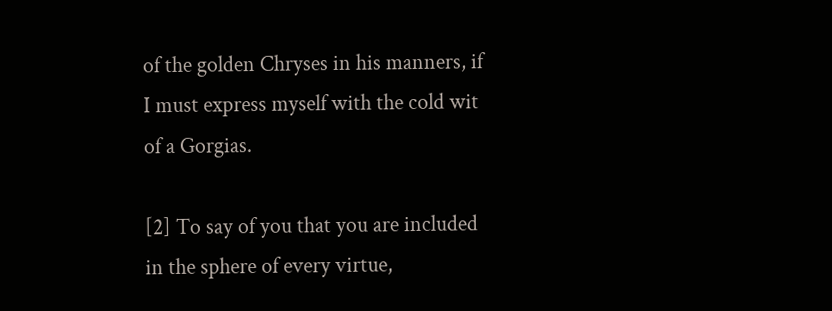of the golden Chryses in his manners, if I must express myself with the cold wit of a Gorgias.

[2] To say of you that you are included in the sphere of every virtue,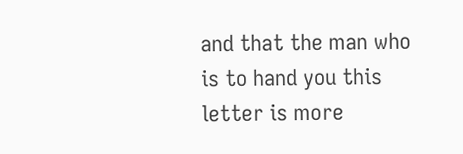and that the man who is to hand you this letter is more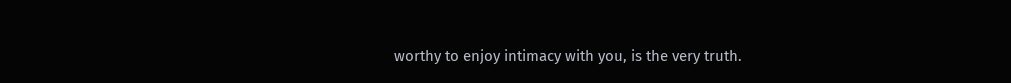worthy to enjoy intimacy with you, is the very truth.